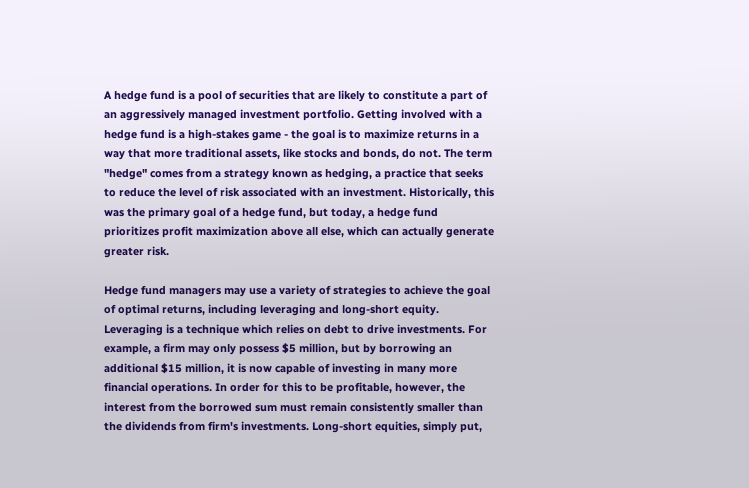A hedge fund is a pool of securities that are likely to constitute a part of an aggressively managed investment portfolio. Getting involved with a hedge fund is a high-stakes game - the goal is to maximize returns in a way that more traditional assets, like stocks and bonds, do not. The term "hedge" comes from a strategy known as hedging, a practice that seeks to reduce the level of risk associated with an investment. Historically, this was the primary goal of a hedge fund, but today, a hedge fund prioritizes profit maximization above all else, which can actually generate greater risk.

Hedge fund managers may use a variety of strategies to achieve the goal of optimal returns, including leveraging and long-short equity. Leveraging is a technique which relies on debt to drive investments. For example, a firm may only possess $5 million, but by borrowing an additional $15 million, it is now capable of investing in many more financial operations. In order for this to be profitable, however, the interest from the borrowed sum must remain consistently smaller than the dividends from firm's investments. Long-short equities, simply put,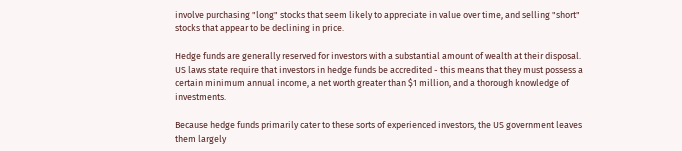involve purchasing "long" stocks that seem likely to appreciate in value over time, and selling "short" stocks that appear to be declining in price.

Hedge funds are generally reserved for investors with a substantial amount of wealth at their disposal. US laws state require that investors in hedge funds be accredited - this means that they must possess a certain minimum annual income, a net worth greater than $1 million, and a thorough knowledge of investments.

Because hedge funds primarily cater to these sorts of experienced investors, the US government leaves them largely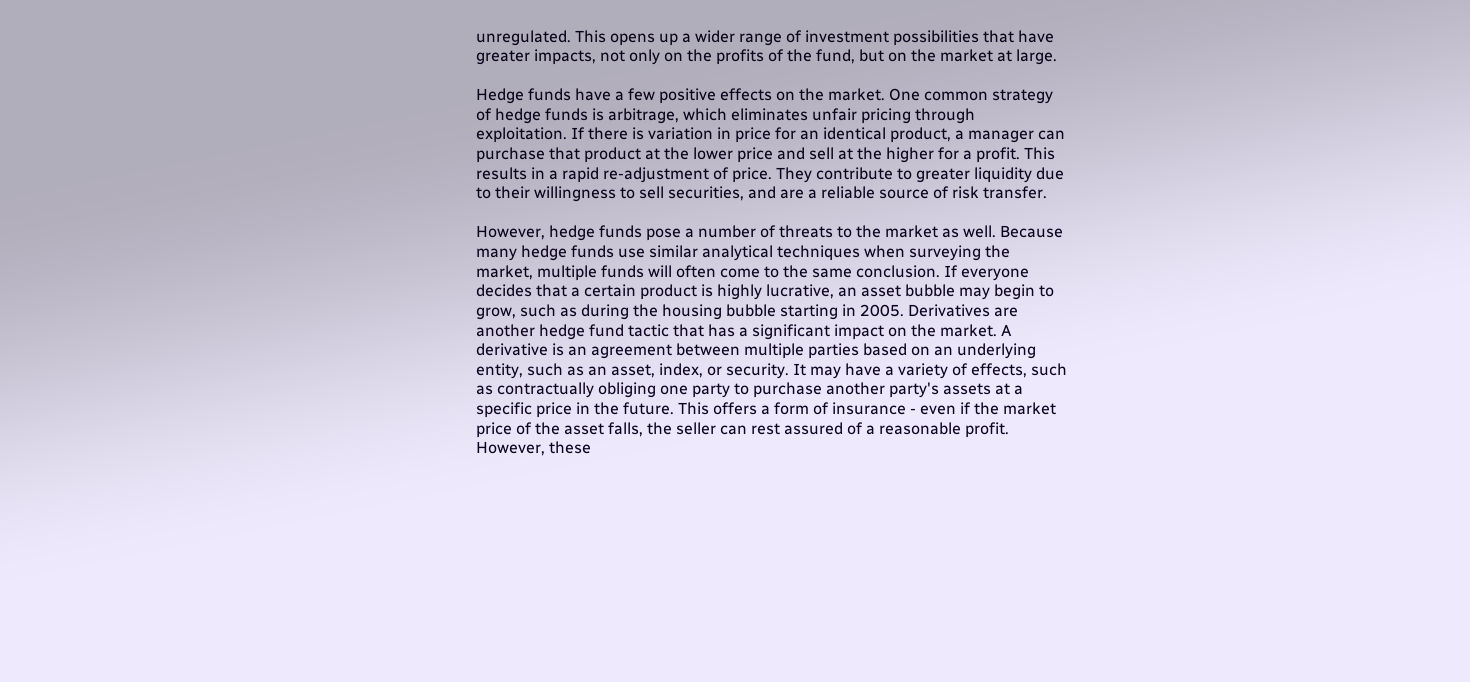unregulated. This opens up a wider range of investment possibilities that have greater impacts, not only on the profits of the fund, but on the market at large.

Hedge funds have a few positive effects on the market. One common strategy of hedge funds is arbitrage, which eliminates unfair pricing through exploitation. If there is variation in price for an identical product, a manager can purchase that product at the lower price and sell at the higher for a profit. This results in a rapid re-adjustment of price. They contribute to greater liquidity due to their willingness to sell securities, and are a reliable source of risk transfer.

However, hedge funds pose a number of threats to the market as well. Because many hedge funds use similar analytical techniques when surveying the market, multiple funds will often come to the same conclusion. If everyone decides that a certain product is highly lucrative, an asset bubble may begin to grow, such as during the housing bubble starting in 2005. Derivatives are another hedge fund tactic that has a significant impact on the market. A derivative is an agreement between multiple parties based on an underlying entity, such as an asset, index, or security. It may have a variety of effects, such as contractually obliging one party to purchase another party's assets at a specific price in the future. This offers a form of insurance - even if the market price of the asset falls, the seller can rest assured of a reasonable profit. However, these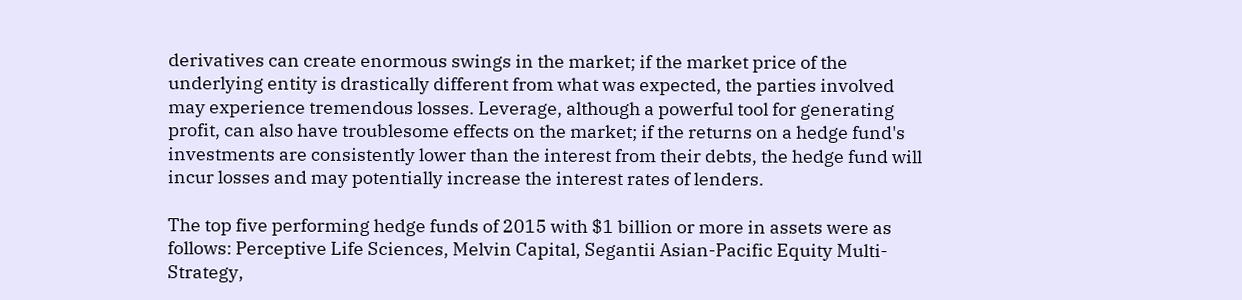derivatives can create enormous swings in the market; if the market price of the underlying entity is drastically different from what was expected, the parties involved may experience tremendous losses. Leverage, although a powerful tool for generating profit, can also have troublesome effects on the market; if the returns on a hedge fund's investments are consistently lower than the interest from their debts, the hedge fund will incur losses and may potentially increase the interest rates of lenders.

The top five performing hedge funds of 2015 with $1 billion or more in assets were as follows: Perceptive Life Sciences, Melvin Capital, Segantii Asian-Pacific Equity Multi-Strategy,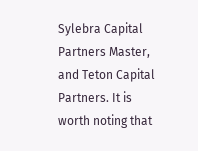Sylebra Capital Partners Master, and Teton Capital Partners. It is worth noting that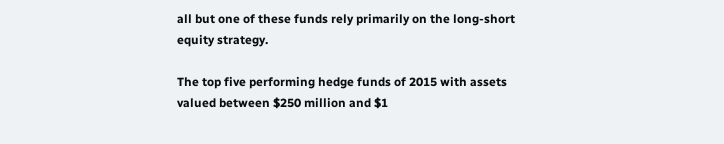all but one of these funds rely primarily on the long-short equity strategy.

The top five performing hedge funds of 2015 with assets valued between $250 million and $1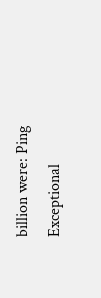billion were: Ping Exceptional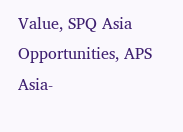Value, SPQ Asia Opportunities, APS Asia-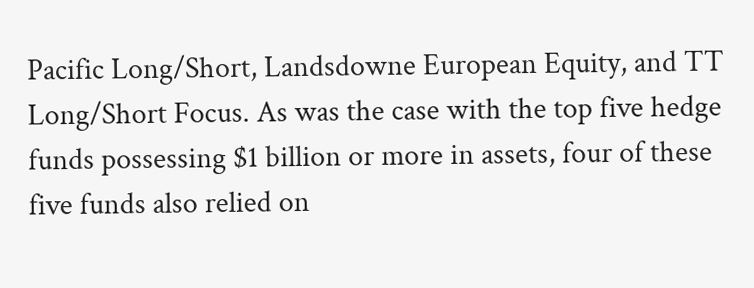Pacific Long/Short, Landsdowne European Equity, and TT Long/Short Focus. As was the case with the top five hedge funds possessing $1 billion or more in assets, four of these five funds also relied on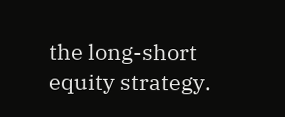the long-short equity strategy.